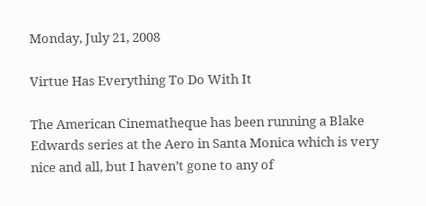Monday, July 21, 2008

Virtue Has Everything To Do With It

The American Cinematheque has been running a Blake Edwards series at the Aero in Santa Monica which is very nice and all, but I haven’t gone to any of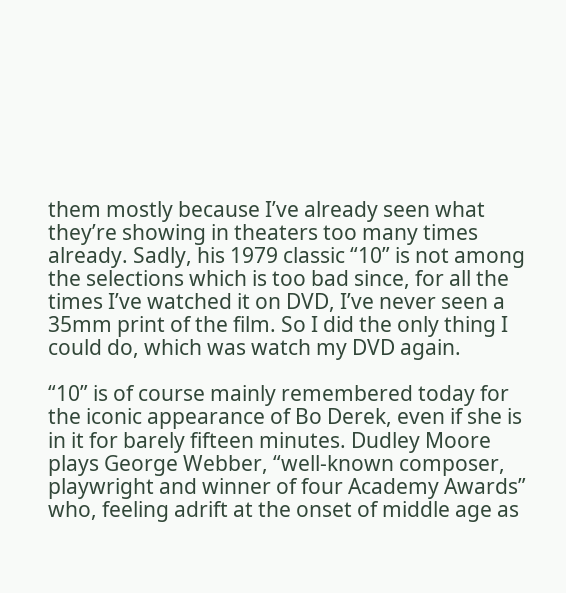them mostly because I’ve already seen what they’re showing in theaters too many times already. Sadly, his 1979 classic “10” is not among the selections which is too bad since, for all the times I’ve watched it on DVD, I’ve never seen a 35mm print of the film. So I did the only thing I could do, which was watch my DVD again.

“10” is of course mainly remembered today for the iconic appearance of Bo Derek, even if she is in it for barely fifteen minutes. Dudley Moore plays George Webber, “well-known composer, playwright and winner of four Academy Awards” who, feeling adrift at the onset of middle age as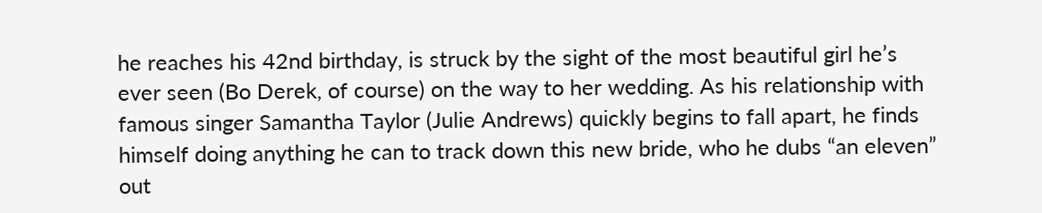he reaches his 42nd birthday, is struck by the sight of the most beautiful girl he’s ever seen (Bo Derek, of course) on the way to her wedding. As his relationship with famous singer Samantha Taylor (Julie Andrews) quickly begins to fall apart, he finds himself doing anything he can to track down this new bride, who he dubs “an eleven” out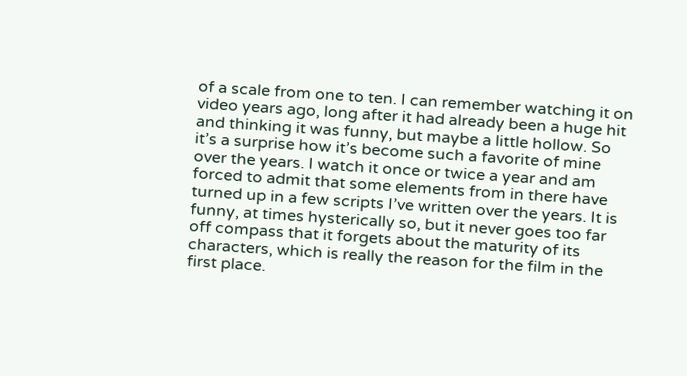of a scale from one to ten. I can remember watching it on video years ago, long after it had already been a huge hit and thinking it was funny, but maybe a little hollow. So it’s a surprise how it’s become such a favorite of mine over the years. I watch it once or twice a year and am forced to admit that some elements from in there have turned up in a few scripts I’ve written over the years. It is funny, at times hysterically so, but it never goes too far off compass that it forgets about the maturity of its characters, which is really the reason for the film in the first place.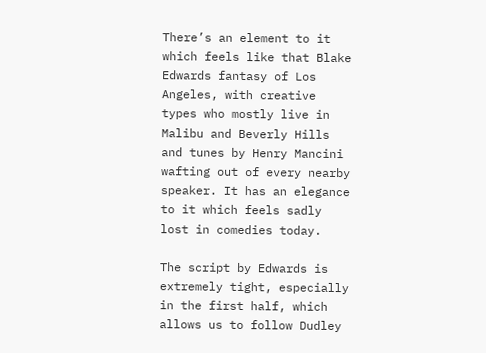There’s an element to it which feels like that Blake Edwards fantasy of Los Angeles, with creative types who mostly live in Malibu and Beverly Hills and tunes by Henry Mancini wafting out of every nearby speaker. It has an elegance to it which feels sadly lost in comedies today.

The script by Edwards is extremely tight, especially in the first half, which allows us to follow Dudley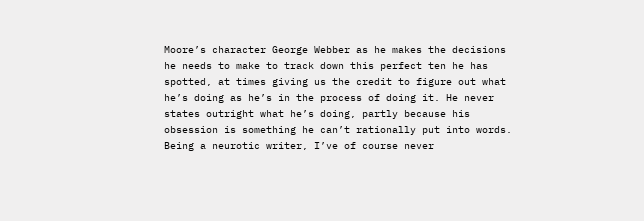Moore’s character George Webber as he makes the decisions he needs to make to track down this perfect ten he has spotted, at times giving us the credit to figure out what he’s doing as he’s in the process of doing it. He never states outright what he’s doing, partly because his obsession is something he can’t rationally put into words. Being a neurotic writer, I’ve of course never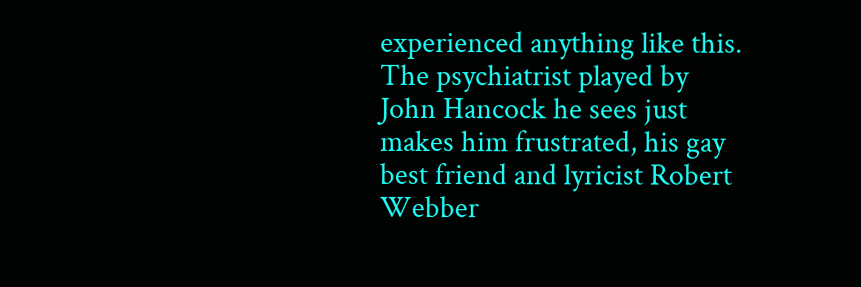experienced anything like this. The psychiatrist played by John Hancock he sees just makes him frustrated, his gay best friend and lyricist Robert Webber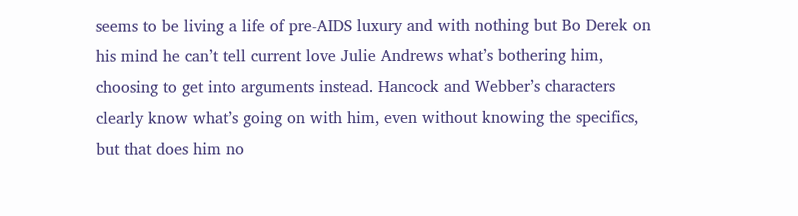seems to be living a life of pre-AIDS luxury and with nothing but Bo Derek on his mind he can’t tell current love Julie Andrews what’s bothering him, choosing to get into arguments instead. Hancock and Webber’s characters clearly know what’s going on with him, even without knowing the specifics, but that does him no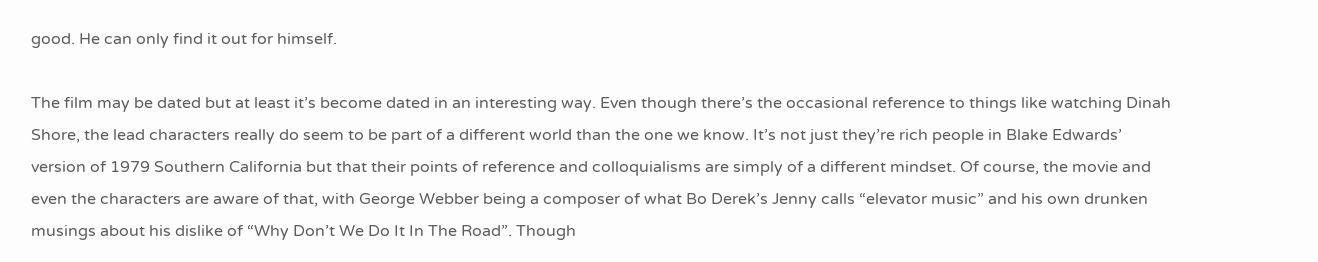good. He can only find it out for himself.

The film may be dated but at least it’s become dated in an interesting way. Even though there’s the occasional reference to things like watching Dinah Shore, the lead characters really do seem to be part of a different world than the one we know. It’s not just they’re rich people in Blake Edwards’ version of 1979 Southern California but that their points of reference and colloquialisms are simply of a different mindset. Of course, the movie and even the characters are aware of that, with George Webber being a composer of what Bo Derek’s Jenny calls “elevator music” and his own drunken musings about his dislike of “Why Don’t We Do It In The Road”. Though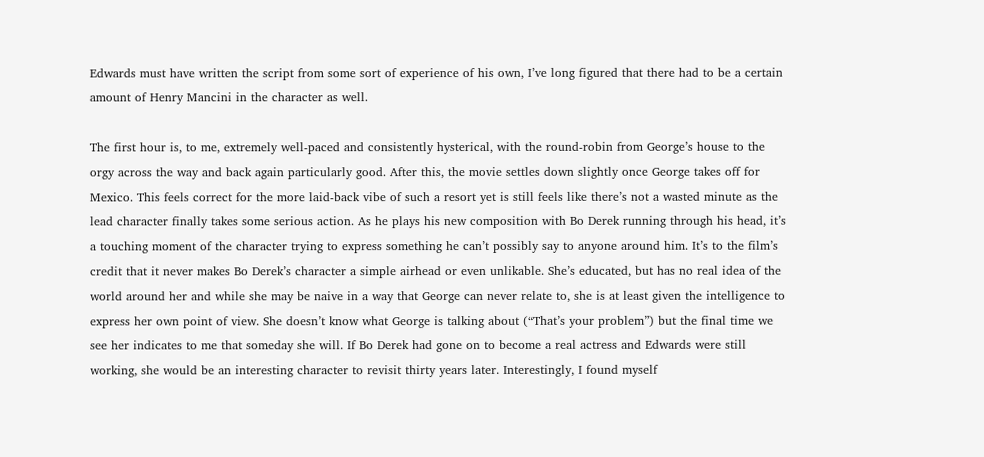Edwards must have written the script from some sort of experience of his own, I’ve long figured that there had to be a certain amount of Henry Mancini in the character as well.

The first hour is, to me, extremely well-paced and consistently hysterical, with the round-robin from George’s house to the orgy across the way and back again particularly good. After this, the movie settles down slightly once George takes off for Mexico. This feels correct for the more laid-back vibe of such a resort yet is still feels like there’s not a wasted minute as the lead character finally takes some serious action. As he plays his new composition with Bo Derek running through his head, it’s a touching moment of the character trying to express something he can’t possibly say to anyone around him. It’s to the film’s credit that it never makes Bo Derek’s character a simple airhead or even unlikable. She’s educated, but has no real idea of the world around her and while she may be naive in a way that George can never relate to, she is at least given the intelligence to express her own point of view. She doesn’t know what George is talking about (“That’s your problem”) but the final time we see her indicates to me that someday she will. If Bo Derek had gone on to become a real actress and Edwards were still working, she would be an interesting character to revisit thirty years later. Interestingly, I found myself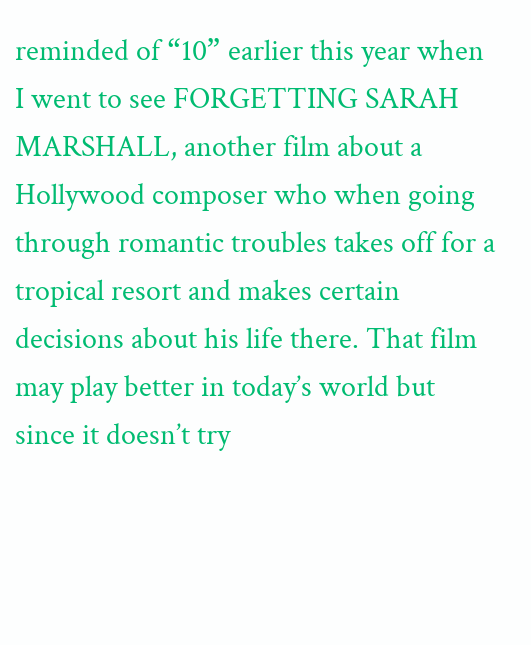reminded of “10” earlier this year when I went to see FORGETTING SARAH MARSHALL, another film about a Hollywood composer who when going through romantic troubles takes off for a tropical resort and makes certain decisions about his life there. That film may play better in today’s world but since it doesn’t try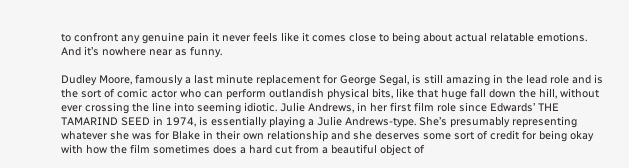to confront any genuine pain it never feels like it comes close to being about actual relatable emotions. And it’s nowhere near as funny.

Dudley Moore, famously a last minute replacement for George Segal, is still amazing in the lead role and is the sort of comic actor who can perform outlandish physical bits, like that huge fall down the hill, without ever crossing the line into seeming idiotic. Julie Andrews, in her first film role since Edwards’ THE TAMARIND SEED in 1974, is essentially playing a Julie Andrews-type. She’s presumably representing whatever she was for Blake in their own relationship and she deserves some sort of credit for being okay with how the film sometimes does a hard cut from a beautiful object of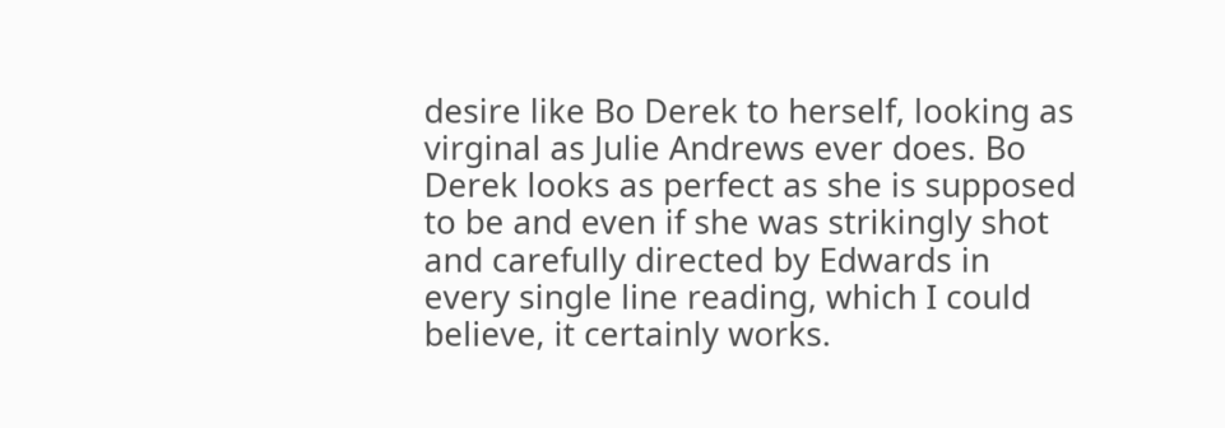desire like Bo Derek to herself, looking as virginal as Julie Andrews ever does. Bo Derek looks as perfect as she is supposed to be and even if she was strikingly shot and carefully directed by Edwards in every single line reading, which I could believe, it certainly works.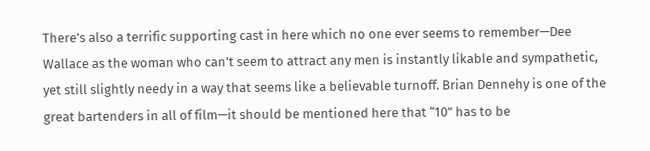There’s also a terrific supporting cast in here which no one ever seems to remember—Dee Wallace as the woman who can’t seem to attract any men is instantly likable and sympathetic, yet still slightly needy in a way that seems like a believable turnoff. Brian Dennehy is one of the great bartenders in all of film—it should be mentioned here that “10” has to be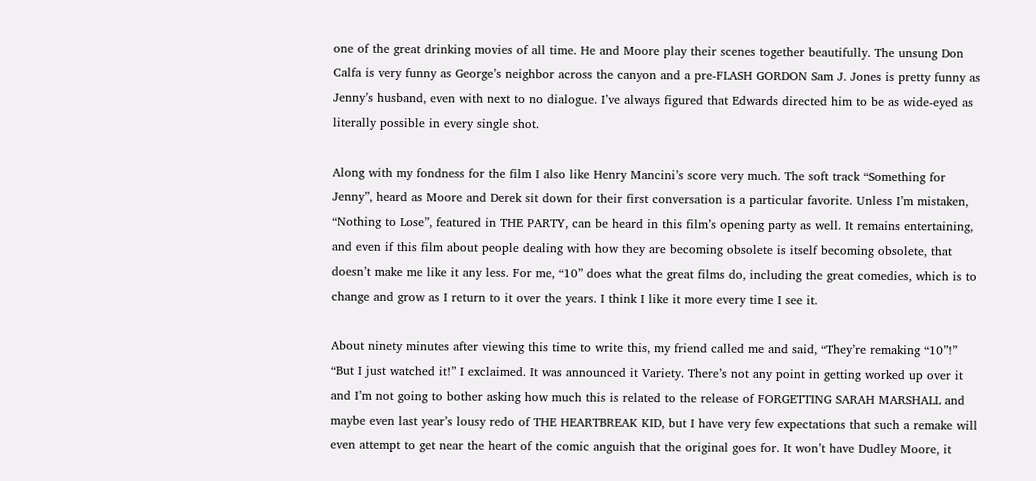one of the great drinking movies of all time. He and Moore play their scenes together beautifully. The unsung Don Calfa is very funny as George’s neighbor across the canyon and a pre-FLASH GORDON Sam J. Jones is pretty funny as Jenny’s husband, even with next to no dialogue. I’ve always figured that Edwards directed him to be as wide-eyed as literally possible in every single shot.

Along with my fondness for the film I also like Henry Mancini’s score very much. The soft track “Something for Jenny”, heard as Moore and Derek sit down for their first conversation is a particular favorite. Unless I’m mistaken, “Nothing to Lose”, featured in THE PARTY, can be heard in this film’s opening party as well. It remains entertaining, and even if this film about people dealing with how they are becoming obsolete is itself becoming obsolete, that doesn’t make me like it any less. For me, “10” does what the great films do, including the great comedies, which is to change and grow as I return to it over the years. I think I like it more every time I see it.

About ninety minutes after viewing this time to write this, my friend called me and said, “They’re remaking “10”!” “But I just watched it!” I exclaimed. It was announced it Variety. There’s not any point in getting worked up over it and I’m not going to bother asking how much this is related to the release of FORGETTING SARAH MARSHALL and maybe even last year’s lousy redo of THE HEARTBREAK KID, but I have very few expectations that such a remake will even attempt to get near the heart of the comic anguish that the original goes for. It won’t have Dudley Moore, it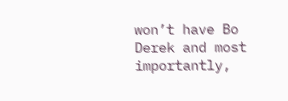won’t have Bo Derek and most importantly,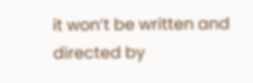it won’t be written and directed by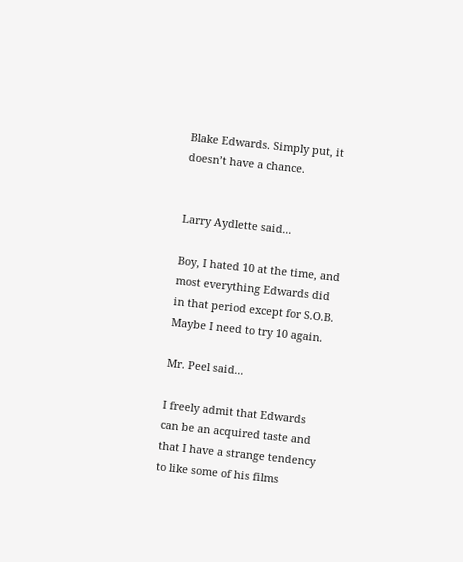Blake Edwards. Simply put, it doesn’t have a chance.


Larry Aydlette said...

Boy, I hated 10 at the time, and most everything Edwards did in that period except for S.O.B. Maybe I need to try 10 again.

Mr. Peel said...

I freely admit that Edwards can be an acquired taste and that I have a strange tendency to like some of his films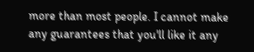more than most people. I cannot make any guarantees that you'll like it any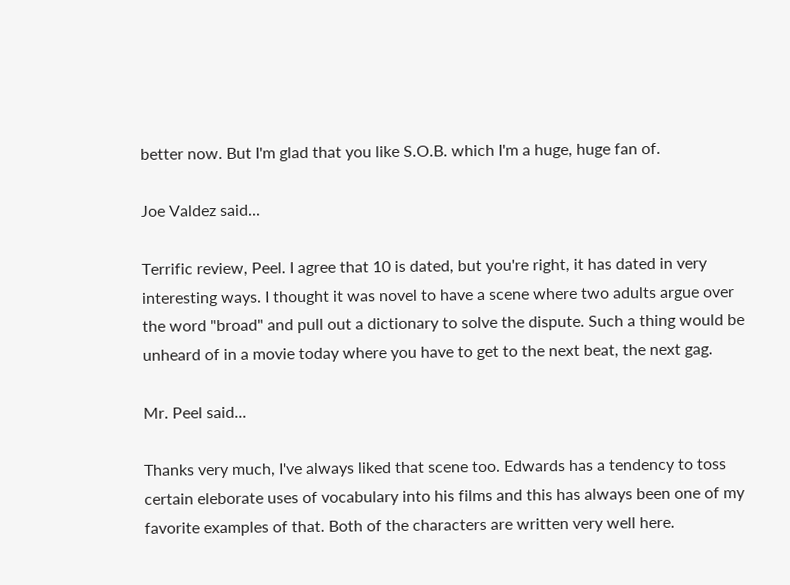better now. But I'm glad that you like S.O.B. which I'm a huge, huge fan of.

Joe Valdez said...

Terrific review, Peel. I agree that 10 is dated, but you're right, it has dated in very interesting ways. I thought it was novel to have a scene where two adults argue over the word "broad" and pull out a dictionary to solve the dispute. Such a thing would be unheard of in a movie today where you have to get to the next beat, the next gag.

Mr. Peel said...

Thanks very much, I've always liked that scene too. Edwards has a tendency to toss certain eleborate uses of vocabulary into his films and this has always been one of my favorite examples of that. Both of the characters are written very well here.